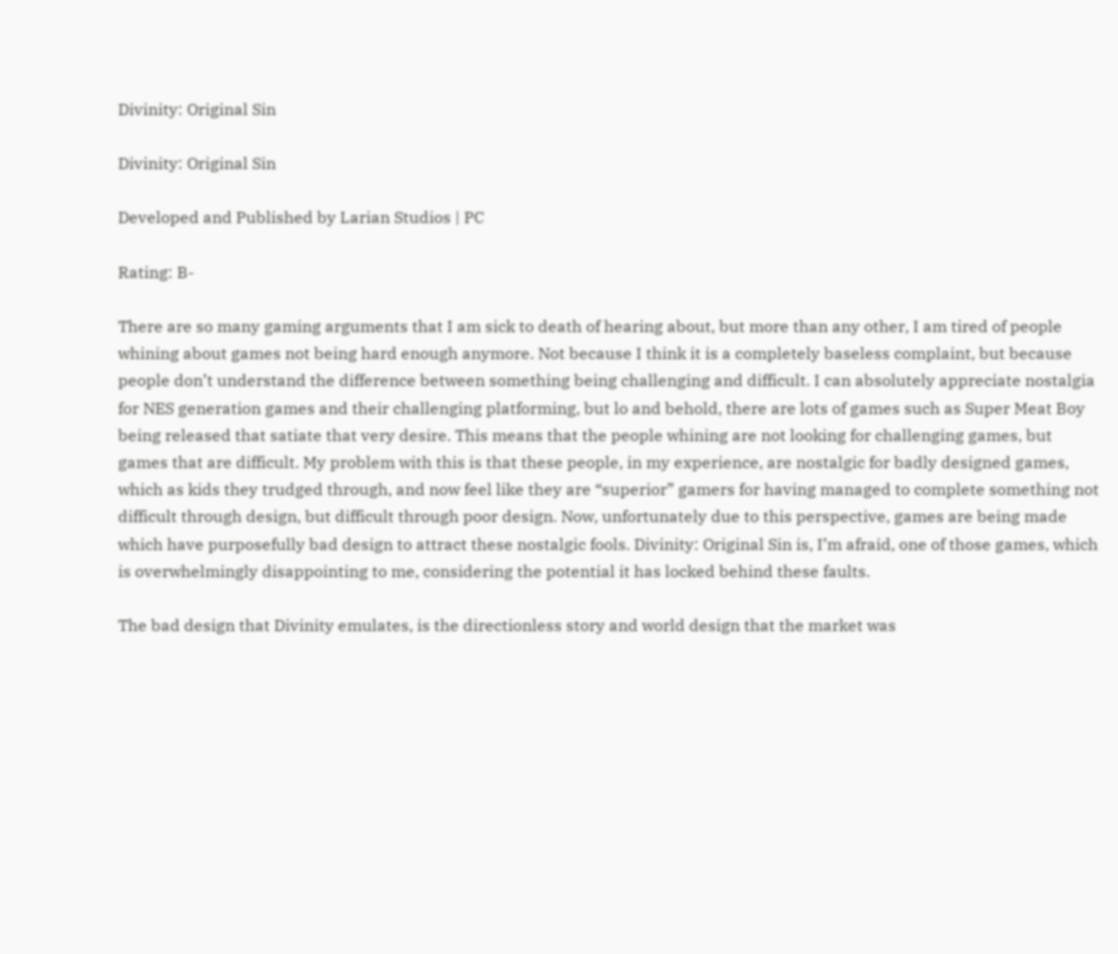Divinity: Original Sin

Divinity: Original Sin

Developed and Published by Larian Studios | PC

Rating: B-

There are so many gaming arguments that I am sick to death of hearing about, but more than any other, I am tired of people whining about games not being hard enough anymore. Not because I think it is a completely baseless complaint, but because people don’t understand the difference between something being challenging and difficult. I can absolutely appreciate nostalgia for NES generation games and their challenging platforming, but lo and behold, there are lots of games such as Super Meat Boy being released that satiate that very desire. This means that the people whining are not looking for challenging games, but games that are difficult. My problem with this is that these people, in my experience, are nostalgic for badly designed games, which as kids they trudged through, and now feel like they are “superior” gamers for having managed to complete something not difficult through design, but difficult through poor design. Now, unfortunately due to this perspective, games are being made which have purposefully bad design to attract these nostalgic fools. Divinity: Original Sin is, I’m afraid, one of those games, which is overwhelmingly disappointing to me, considering the potential it has locked behind these faults.

The bad design that Divinity emulates, is the directionless story and world design that the market was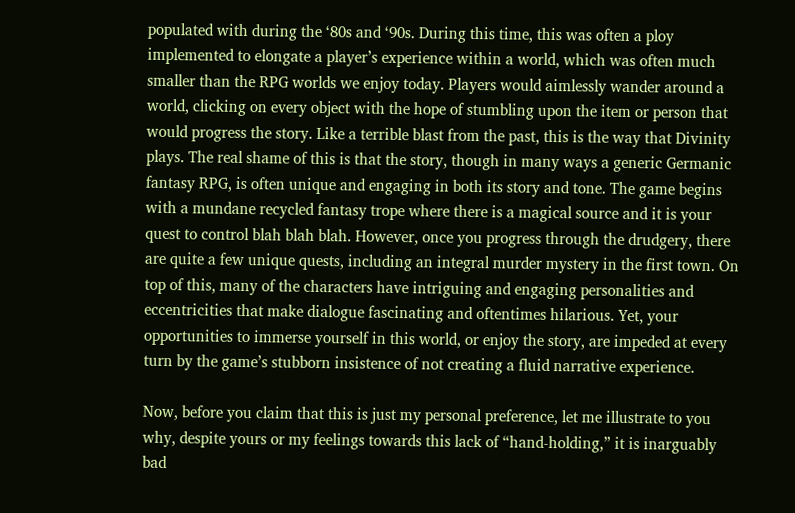populated with during the ‘80s and ‘90s. During this time, this was often a ploy implemented to elongate a player’s experience within a world, which was often much smaller than the RPG worlds we enjoy today. Players would aimlessly wander around a world, clicking on every object with the hope of stumbling upon the item or person that would progress the story. Like a terrible blast from the past, this is the way that Divinity plays. The real shame of this is that the story, though in many ways a generic Germanic fantasy RPG, is often unique and engaging in both its story and tone. The game begins with a mundane recycled fantasy trope where there is a magical source and it is your quest to control blah blah blah. However, once you progress through the drudgery, there are quite a few unique quests, including an integral murder mystery in the first town. On top of this, many of the characters have intriguing and engaging personalities and eccentricities that make dialogue fascinating and oftentimes hilarious. Yet, your opportunities to immerse yourself in this world, or enjoy the story, are impeded at every turn by the game’s stubborn insistence of not creating a fluid narrative experience.

Now, before you claim that this is just my personal preference, let me illustrate to you why, despite yours or my feelings towards this lack of “hand-holding,” it is inarguably bad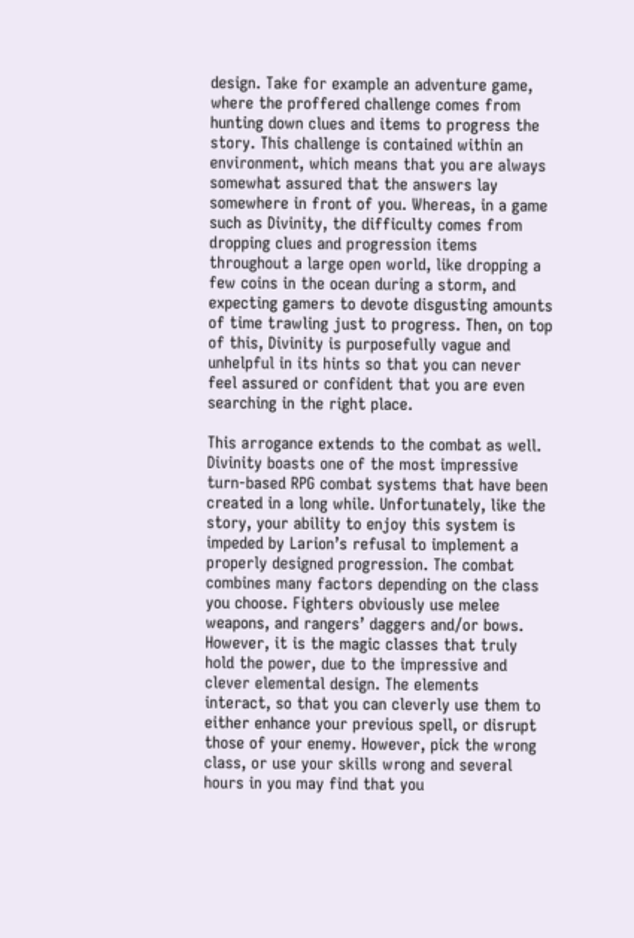design. Take for example an adventure game, where the proffered challenge comes from hunting down clues and items to progress the story. This challenge is contained within an environment, which means that you are always somewhat assured that the answers lay somewhere in front of you. Whereas, in a game such as Divinity, the difficulty comes from dropping clues and progression items throughout a large open world, like dropping a few coins in the ocean during a storm, and expecting gamers to devote disgusting amounts of time trawling just to progress. Then, on top of this, Divinity is purposefully vague and unhelpful in its hints so that you can never feel assured or confident that you are even searching in the right place.

This arrogance extends to the combat as well. Divinity boasts one of the most impressive turn-based RPG combat systems that have been created in a long while. Unfortunately, like the story, your ability to enjoy this system is impeded by Larion’s refusal to implement a properly designed progression. The combat combines many factors depending on the class you choose. Fighters obviously use melee weapons, and rangers’ daggers and/or bows. However, it is the magic classes that truly hold the power, due to the impressive and clever elemental design. The elements interact, so that you can cleverly use them to either enhance your previous spell, or disrupt those of your enemy. However, pick the wrong class, or use your skills wrong and several hours in you may find that you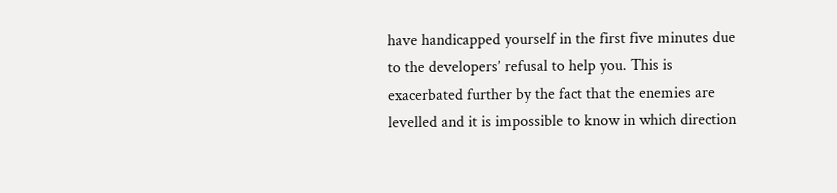have handicapped yourself in the first five minutes due to the developers’ refusal to help you. This is exacerbated further by the fact that the enemies are levelled and it is impossible to know in which direction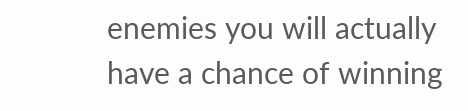enemies you will actually have a chance of winning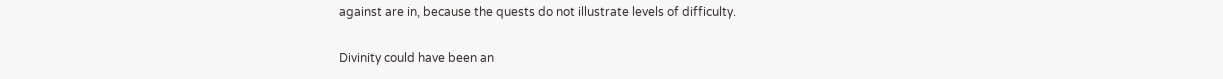against are in, because the quests do not illustrate levels of difficulty.

Divinity could have been an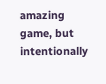amazing game, but intentionally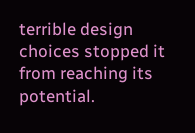terrible design choices stopped it from reaching its potential.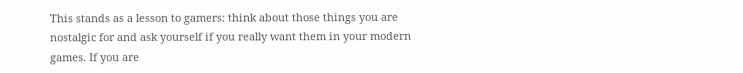This stands as a lesson to gamers: think about those things you are nostalgic for and ask yourself if you really want them in your modern games. If you are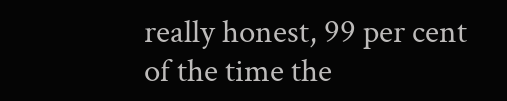really honest, 99 per cent of the time the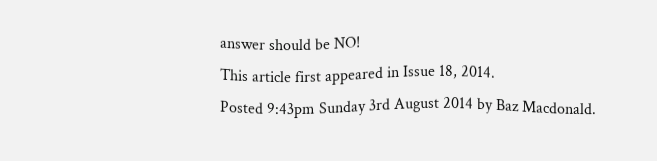answer should be NO!
This article first appeared in Issue 18, 2014.
Posted 9:43pm Sunday 3rd August 2014 by Baz Macdonald.